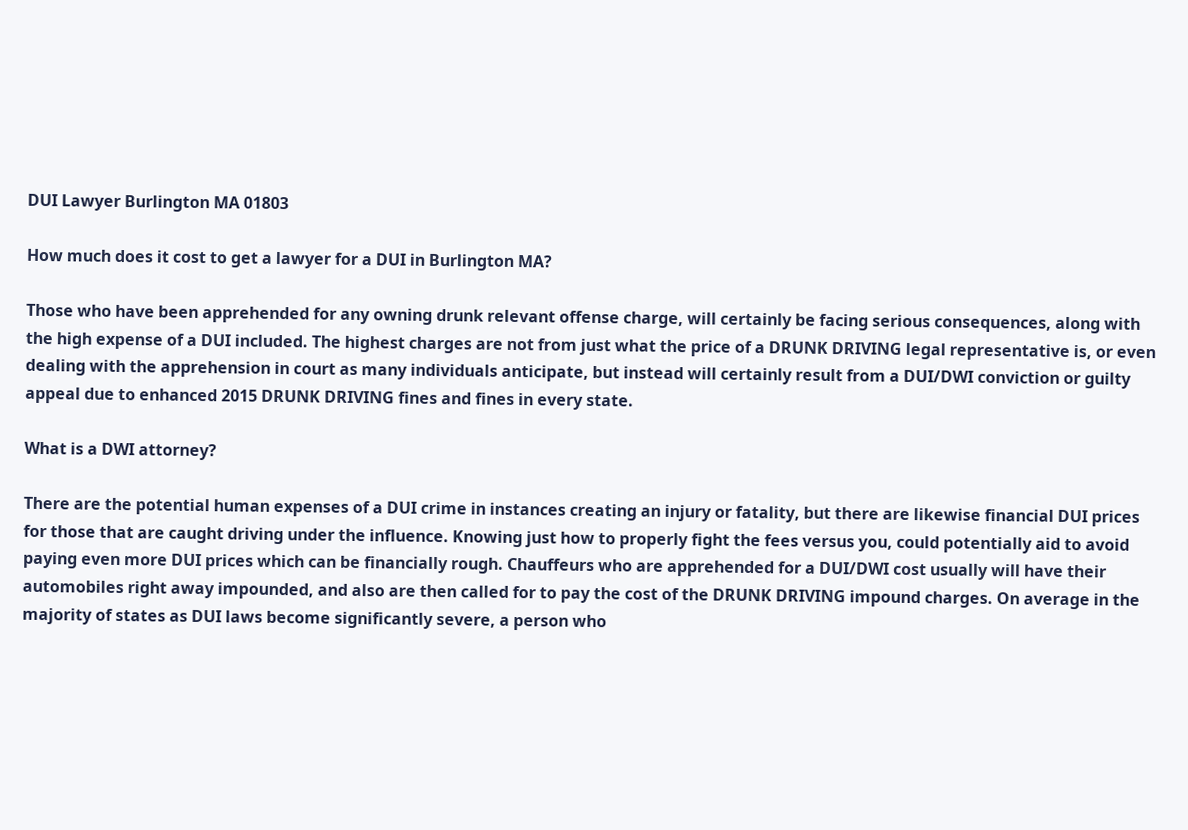DUI Lawyer Burlington MA 01803

How much does it cost to get a lawyer for a DUI in Burlington MA?

Those who have been apprehended for any owning drunk relevant offense charge, will certainly be facing serious consequences, along with the high expense of a DUI included. The highest charges are not from just what the price of a DRUNK DRIVING legal representative is, or even dealing with the apprehension in court as many individuals anticipate, but instead will certainly result from a DUI/DWI conviction or guilty appeal due to enhanced 2015 DRUNK DRIVING fines and fines in every state.

What is a DWI attorney?

There are the potential human expenses of a DUI crime in instances creating an injury or fatality, but there are likewise financial DUI prices for those that are caught driving under the influence. Knowing just how to properly fight the fees versus you, could potentially aid to avoid paying even more DUI prices which can be financially rough. Chauffeurs who are apprehended for a DUI/DWI cost usually will have their automobiles right away impounded, and also are then called for to pay the cost of the DRUNK DRIVING impound charges. On average in the majority of states as DUI laws become significantly severe, a person who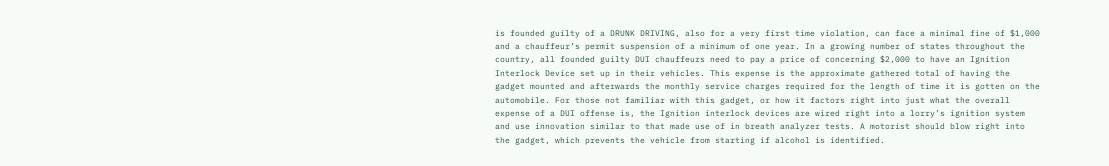is founded guilty of a DRUNK DRIVING, also for a very first time violation, can face a minimal fine of $1,000 and a chauffeur’s permit suspension of a minimum of one year. In a growing number of states throughout the country, all founded guilty DUI chauffeurs need to pay a price of concerning $2,000 to have an Ignition Interlock Device set up in their vehicles. This expense is the approximate gathered total of having the gadget mounted and afterwards the monthly service charges required for the length of time it is gotten on the automobile. For those not familiar with this gadget, or how it factors right into just what the overall expense of a DUI offense is, the Ignition interlock devices are wired right into a lorry’s ignition system and use innovation similar to that made use of in breath analyzer tests. A motorist should blow right into the gadget, which prevents the vehicle from starting if alcohol is identified.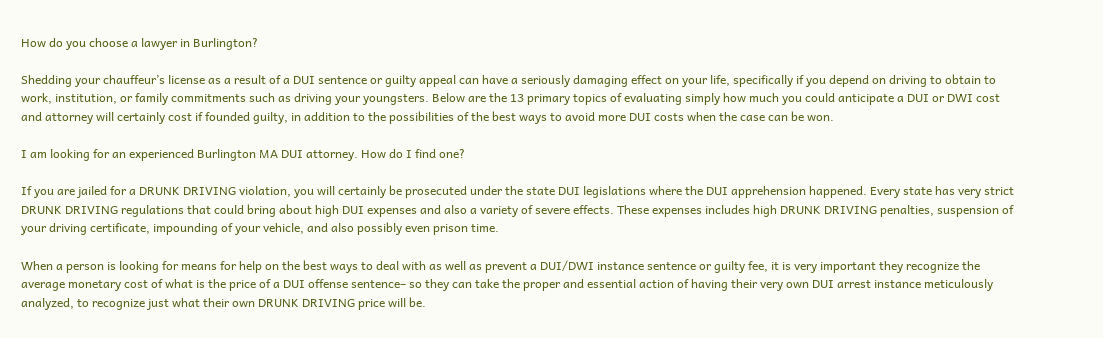How do you choose a lawyer in Burlington?

Shedding your chauffeur’s license as a result of a DUI sentence or guilty appeal can have a seriously damaging effect on your life, specifically if you depend on driving to obtain to work, institution, or family commitments such as driving your youngsters. Below are the 13 primary topics of evaluating simply how much you could anticipate a DUI or DWI cost and attorney will certainly cost if founded guilty, in addition to the possibilities of the best ways to avoid more DUI costs when the case can be won.

I am looking for an experienced Burlington MA DUI attorney. How do I find one?

If you are jailed for a DRUNK DRIVING violation, you will certainly be prosecuted under the state DUI legislations where the DUI apprehension happened. Every state has very strict DRUNK DRIVING regulations that could bring about high DUI expenses and also a variety of severe effects. These expenses includes high DRUNK DRIVING penalties, suspension of your driving certificate, impounding of your vehicle, and also possibly even prison time.

When a person is looking for means for help on the best ways to deal with as well as prevent a DUI/DWI instance sentence or guilty fee, it is very important they recognize the average monetary cost of what is the price of a DUI offense sentence– so they can take the proper and essential action of having their very own DUI arrest instance meticulously analyzed, to recognize just what their own DRUNK DRIVING price will be.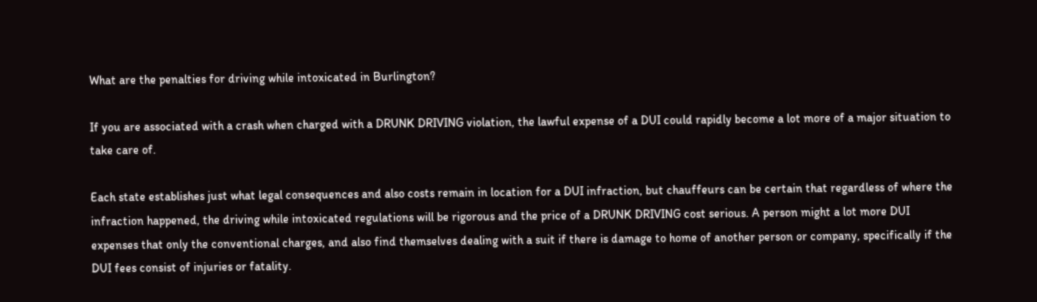What are the penalties for driving while intoxicated in Burlington?

If you are associated with a crash when charged with a DRUNK DRIVING violation, the lawful expense of a DUI could rapidly become a lot more of a major situation to take care of.

Each state establishes just what legal consequences and also costs remain in location for a DUI infraction, but chauffeurs can be certain that regardless of where the infraction happened, the driving while intoxicated regulations will be rigorous and the price of a DRUNK DRIVING cost serious. A person might a lot more DUI expenses that only the conventional charges, and also find themselves dealing with a suit if there is damage to home of another person or company, specifically if the DUI fees consist of injuries or fatality.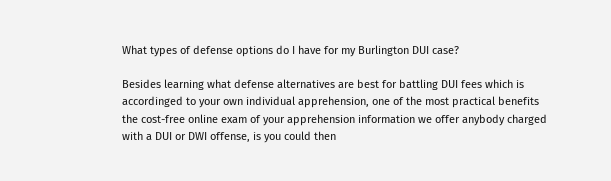What types of defense options do I have for my Burlington DUI case?

Besides learning what defense alternatives are best for battling DUI fees which is accordinged to your own individual apprehension, one of the most practical benefits the cost-free online exam of your apprehension information we offer anybody charged with a DUI or DWI offense, is you could then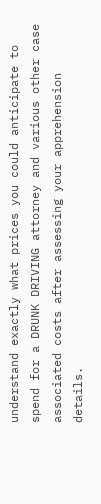understand exactly what prices you could anticipate to spend for a DRUNK DRIVING attorney and various other case associated costs after assessing your apprehension details.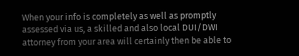When your info is completely as well as promptly assessed via us, a skilled and also local DUI/DWI attorney from your area will certainly then be able to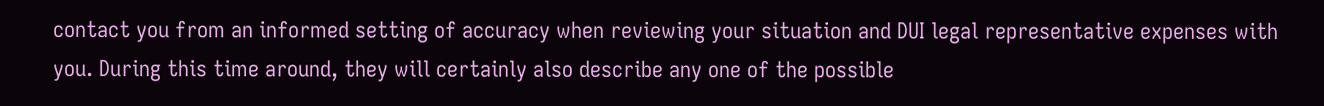contact you from an informed setting of accuracy when reviewing your situation and DUI legal representative expenses with you. During this time around, they will certainly also describe any one of the possible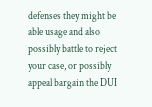defenses they might be able usage and also possibly battle to reject your case, or possibly appeal bargain the DUI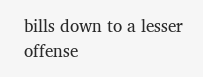bills down to a lesser offense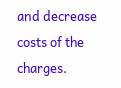and decrease costs of the charges.